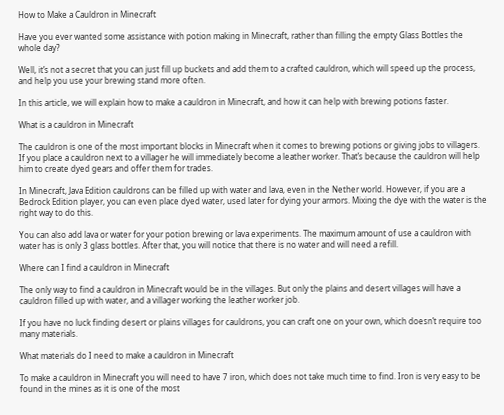How to Make a Cauldron in Minecraft

Have you ever wanted some assistance with potion making in Minecraft, rather than filling the empty Glass Bottles the whole day?

Well, it’s not a secret that you can just fill up buckets and add them to a crafted cauldron, which will speed up the process, and help you use your brewing stand more often.

In this article, we will explain how to make a cauldron in Minecraft, and how it can help with brewing potions faster.

What is a cauldron in Minecraft

The cauldron is one of the most important blocks in Minecraft when it comes to brewing potions or giving jobs to villagers. If you place a cauldron next to a villager he will immediately become a leather worker. That’s because the cauldron will help him to create dyed gears and offer them for trades.

In Minecraft, Java Edition cauldrons can be filled up with water and lava, even in the Nether world. However, if you are a Bedrock Edition player, you can even place dyed water, used later for dying your armors. Mixing the dye with the water is the right way to do this.

You can also add lava or water for your potion brewing or lava experiments. The maximum amount of use a cauldron with water has is only 3 glass bottles. After that, you will notice that there is no water and will need a refill.

Where can I find a cauldron in Minecraft

The only way to find a cauldron in Minecraft would be in the villages. But only the plains and desert villages will have a cauldron filled up with water, and a villager working the leather worker job.

If you have no luck finding desert or plains villages for cauldrons, you can craft one on your own, which doesn’t require too many materials.

What materials do I need to make a cauldron in Minecraft

To make a cauldron in Minecraft you will need to have 7 iron, which does not take much time to find. Iron is very easy to be found in the mines as it is one of the most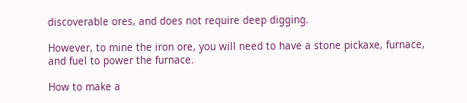discoverable ores, and does not require deep digging.

However, to mine the iron ore, you will need to have a stone pickaxe, furnace, and fuel to power the furnace.

How to make a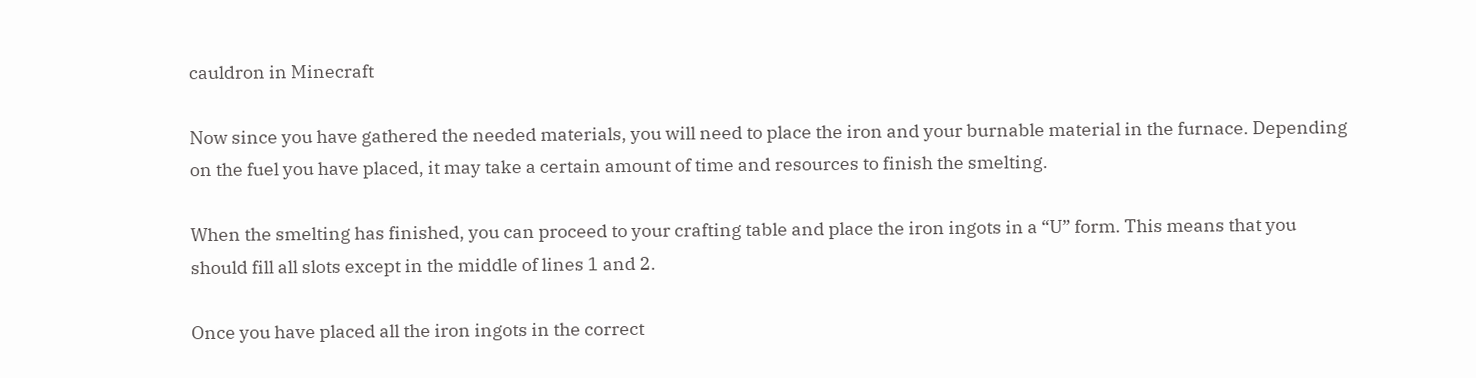cauldron in Minecraft

Now since you have gathered the needed materials, you will need to place the iron and your burnable material in the furnace. Depending on the fuel you have placed, it may take a certain amount of time and resources to finish the smelting.

When the smelting has finished, you can proceed to your crafting table and place the iron ingots in a “U” form. This means that you should fill all slots except in the middle of lines 1 and 2.

Once you have placed all the iron ingots in the correct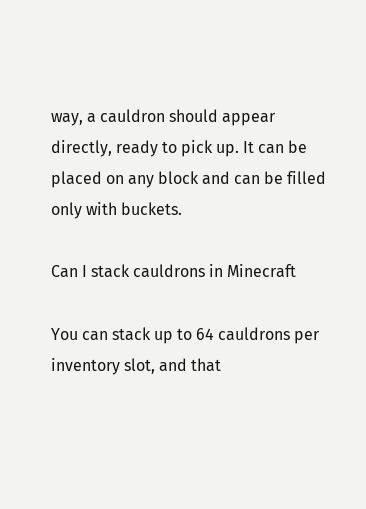way, a cauldron should appear directly, ready to pick up. It can be placed on any block and can be filled only with buckets.

Can I stack cauldrons in Minecraft

You can stack up to 64 cauldrons per inventory slot, and that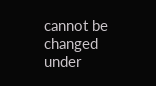cannot be changed under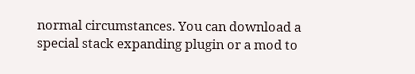normal circumstances. You can download a special stack expanding plugin or a mod to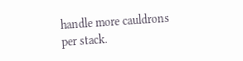handle more cauldrons per stack.